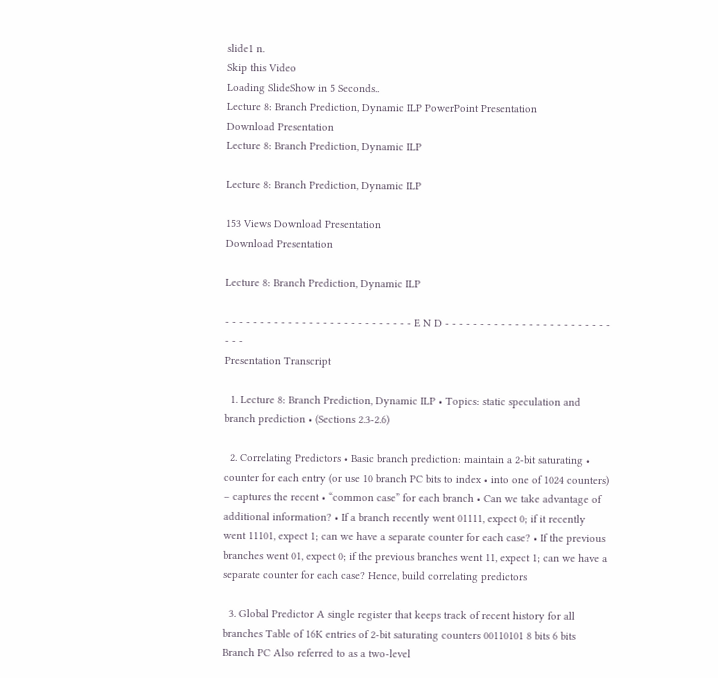slide1 n.
Skip this Video
Loading SlideShow in 5 Seconds..
Lecture 8: Branch Prediction, Dynamic ILP PowerPoint Presentation
Download Presentation
Lecture 8: Branch Prediction, Dynamic ILP

Lecture 8: Branch Prediction, Dynamic ILP

153 Views Download Presentation
Download Presentation

Lecture 8: Branch Prediction, Dynamic ILP

- - - - - - - - - - - - - - - - - - - - - - - - - - - E N D - - - - - - - - - - - - - - - - - - - - - - - - - - -
Presentation Transcript

  1. Lecture 8: Branch Prediction, Dynamic ILP • Topics: static speculation and branch prediction • (Sections 2.3-2.6)

  2. Correlating Predictors • Basic branch prediction: maintain a 2-bit saturating • counter for each entry (or use 10 branch PC bits to index • into one of 1024 counters) – captures the recent • “common case” for each branch • Can we take advantage of additional information? • If a branch recently went 01111, expect 0; if it recently went 11101, expect 1; can we have a separate counter for each case? • If the previous branches went 01, expect 0; if the previous branches went 11, expect 1; can we have a separate counter for each case? Hence, build correlating predictors

  3. Global Predictor A single register that keeps track of recent history for all branches Table of 16K entries of 2-bit saturating counters 00110101 8 bits 6 bits Branch PC Also referred to as a two-level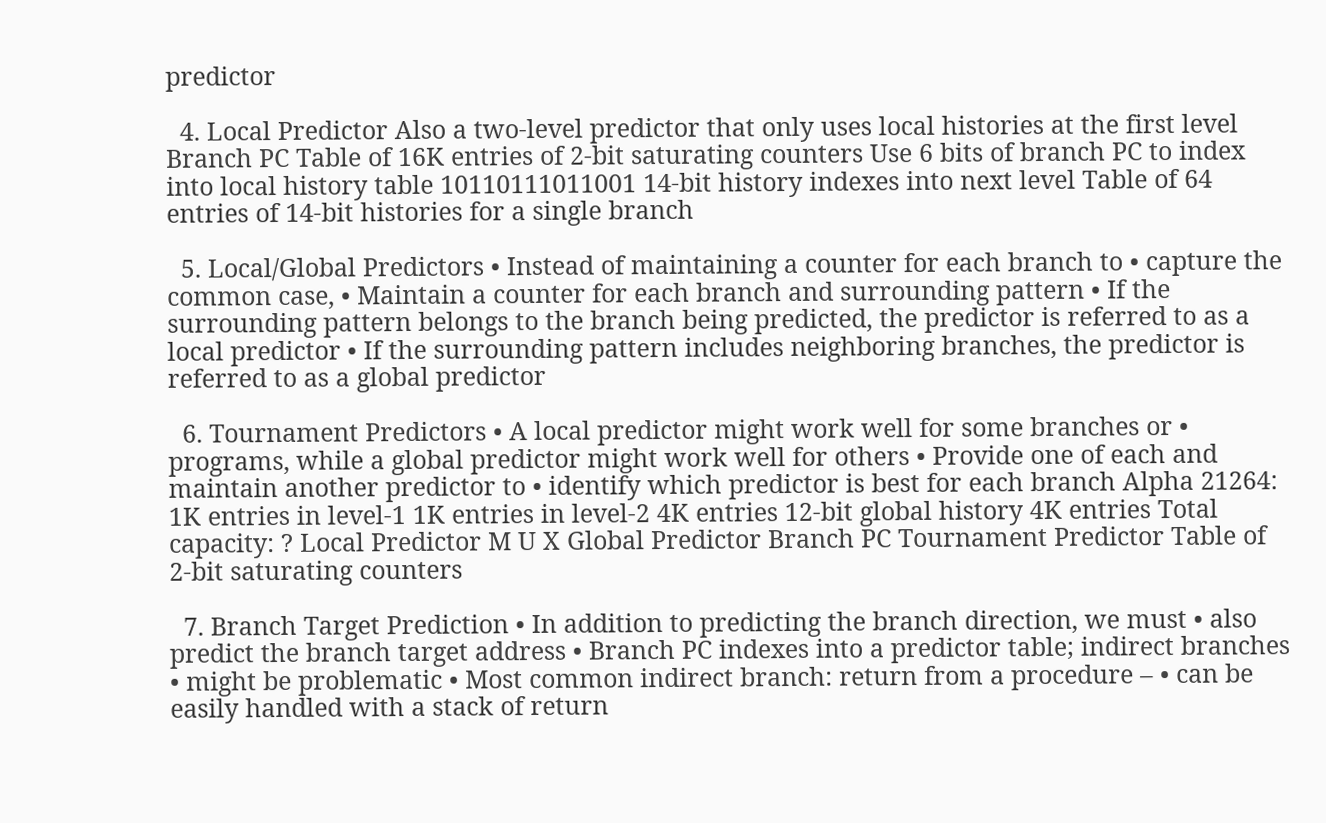predictor

  4. Local Predictor Also a two-level predictor that only uses local histories at the first level Branch PC Table of 16K entries of 2-bit saturating counters Use 6 bits of branch PC to index into local history table 10110111011001 14-bit history indexes into next level Table of 64 entries of 14-bit histories for a single branch

  5. Local/Global Predictors • Instead of maintaining a counter for each branch to • capture the common case, • Maintain a counter for each branch and surrounding pattern • If the surrounding pattern belongs to the branch being predicted, the predictor is referred to as a local predictor • If the surrounding pattern includes neighboring branches, the predictor is referred to as a global predictor

  6. Tournament Predictors • A local predictor might work well for some branches or • programs, while a global predictor might work well for others • Provide one of each and maintain another predictor to • identify which predictor is best for each branch Alpha 21264: 1K entries in level-1 1K entries in level-2 4K entries 12-bit global history 4K entries Total capacity: ? Local Predictor M U X Global Predictor Branch PC Tournament Predictor Table of 2-bit saturating counters

  7. Branch Target Prediction • In addition to predicting the branch direction, we must • also predict the branch target address • Branch PC indexes into a predictor table; indirect branches • might be problematic • Most common indirect branch: return from a procedure – • can be easily handled with a stack of return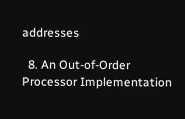addresses

  8. An Out-of-Order Processor Implementation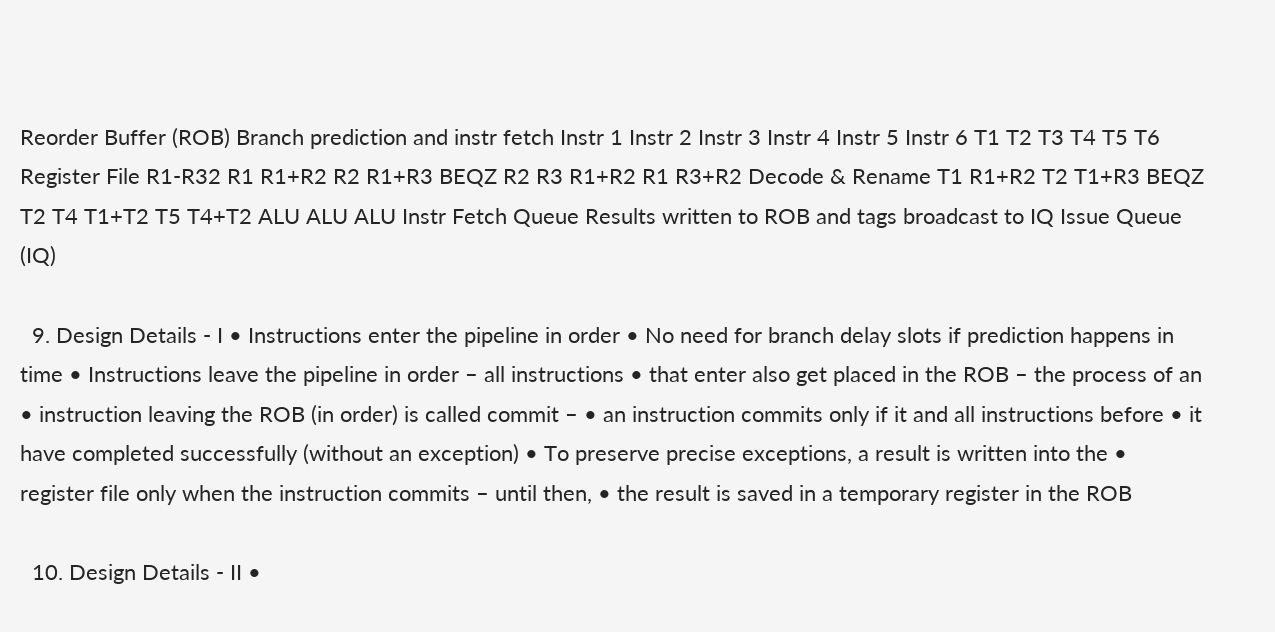Reorder Buffer (ROB) Branch prediction and instr fetch Instr 1 Instr 2 Instr 3 Instr 4 Instr 5 Instr 6 T1 T2 T3 T4 T5 T6 Register File R1-R32 R1 R1+R2 R2 R1+R3 BEQZ R2 R3 R1+R2 R1 R3+R2 Decode & Rename T1 R1+R2 T2 T1+R3 BEQZ T2 T4 T1+T2 T5 T4+T2 ALU ALU ALU Instr Fetch Queue Results written to ROB and tags broadcast to IQ Issue Queue (IQ)

  9. Design Details - I • Instructions enter the pipeline in order • No need for branch delay slots if prediction happens in time • Instructions leave the pipeline in order – all instructions • that enter also get placed in the ROB – the process of an • instruction leaving the ROB (in order) is called commit – • an instruction commits only if it and all instructions before • it have completed successfully (without an exception) • To preserve precise exceptions, a result is written into the • register file only when the instruction commits – until then, • the result is saved in a temporary register in the ROB

  10. Design Details - II •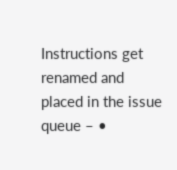Instructions get renamed and placed in the issue queue – •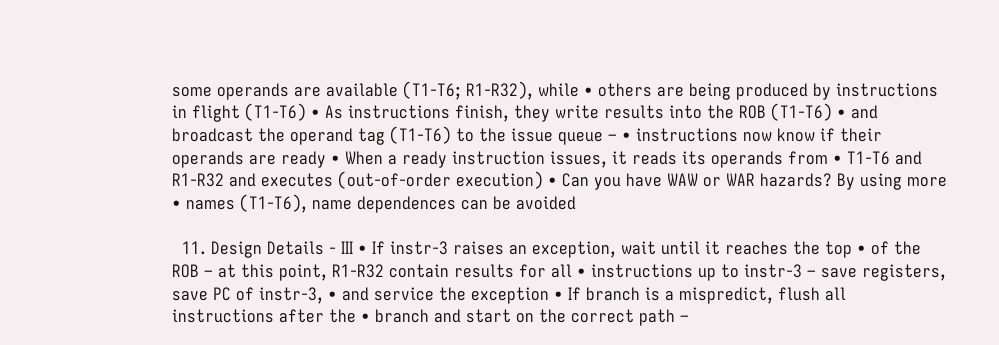some operands are available (T1-T6; R1-R32), while • others are being produced by instructions in flight (T1-T6) • As instructions finish, they write results into the ROB (T1-T6) • and broadcast the operand tag (T1-T6) to the issue queue – • instructions now know if their operands are ready • When a ready instruction issues, it reads its operands from • T1-T6 and R1-R32 and executes (out-of-order execution) • Can you have WAW or WAR hazards? By using more • names (T1-T6), name dependences can be avoided

  11. Design Details - III • If instr-3 raises an exception, wait until it reaches the top • of the ROB – at this point, R1-R32 contain results for all • instructions up to instr-3 – save registers, save PC of instr-3, • and service the exception • If branch is a mispredict, flush all instructions after the • branch and start on the correct path –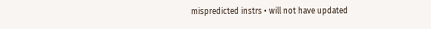mispredicted instrs • will not have updated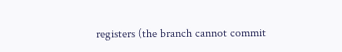registers (the branch cannot commit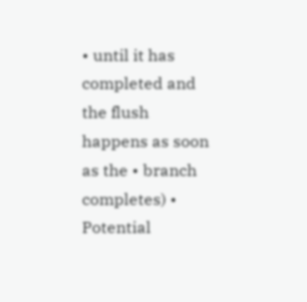• until it has completed and the flush happens as soon as the • branch completes) • Potential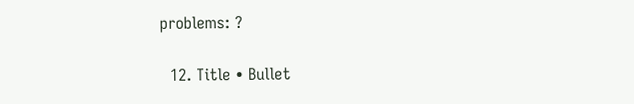problems: ?

  12. Title • Bullet